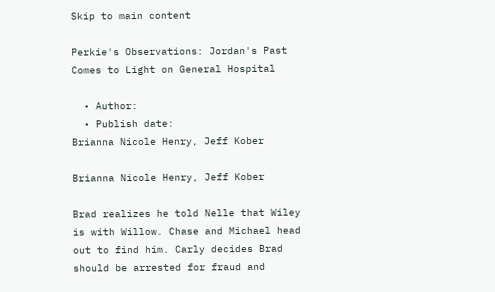Skip to main content

Perkie's Observations: Jordan's Past Comes to Light on General Hospital

  • Author:
  • Publish date:
Brianna Nicole Henry, Jeff Kober

Brianna Nicole Henry, Jeff Kober

Brad realizes he told Nelle that Wiley is with Willow. Chase and Michael head out to find him. Carly decides Brad should be arrested for fraud and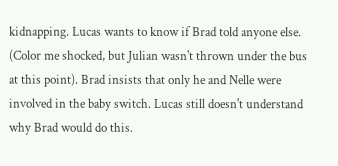kidnapping. Lucas wants to know if Brad told anyone else. (Color me shocked, but Julian wasn't thrown under the bus at this point). Brad insists that only he and Nelle were involved in the baby switch. Lucas still doesn't understand why Brad would do this.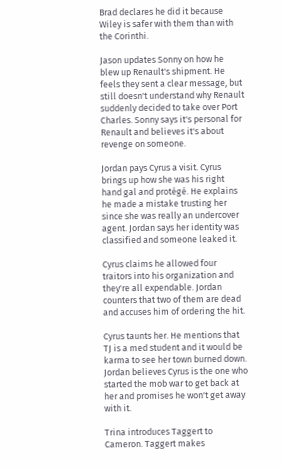Brad declares he did it because Wiley is safer with them than with the Corinthi.

Jason updates Sonny on how he blew up Renault's shipment. He feels they sent a clear message, but still doesn't understand why Renault suddenly decided to take over Port Charles. Sonny says it's personal for Renault and believes it's about revenge on someone.

Jordan pays Cyrus a visit. Cyrus brings up how she was his right hand gal and protégé. He explains he made a mistake trusting her since she was really an undercover agent. Jordan says her identity was classified and someone leaked it.

Cyrus claims he allowed four traitors into his organization and they're all expendable. Jordan counters that two of them are dead and accuses him of ordering the hit.

Cyrus taunts her. He mentions that TJ is a med student and it would be karma to see her town burned down. Jordan believes Cyrus is the one who started the mob war to get back at her and promises he won't get away with it.

Trina introduces Taggert to Cameron. Taggert makes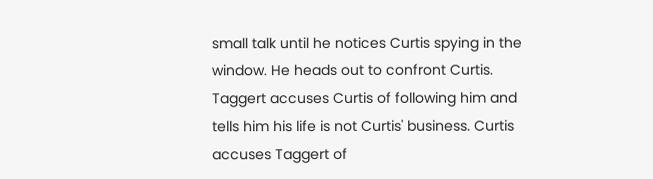small talk until he notices Curtis spying in the window. He heads out to confront Curtis. Taggert accuses Curtis of following him and tells him his life is not Curtis' business. Curtis accuses Taggert of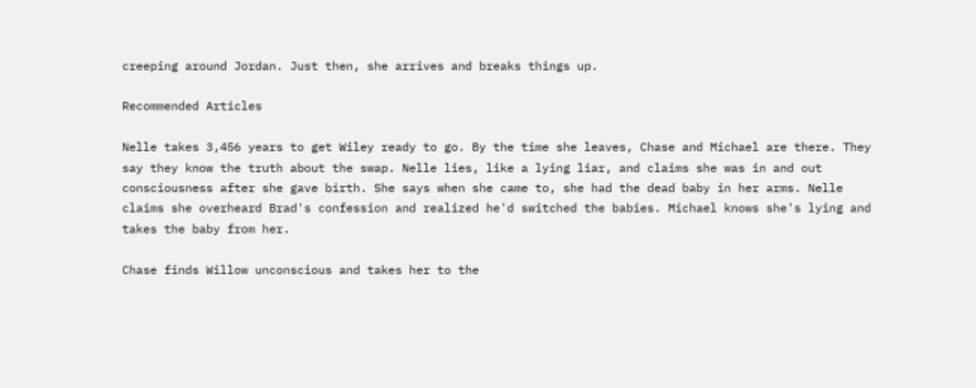creeping around Jordan. Just then, she arrives and breaks things up.

Recommended Articles

Nelle takes 3,456 years to get Wiley ready to go. By the time she leaves, Chase and Michael are there. They say they know the truth about the swap. Nelle lies, like a lying liar, and claims she was in and out consciousness after she gave birth. She says when she came to, she had the dead baby in her arms. Nelle claims she overheard Brad's confession and realized he'd switched the babies. Michael knows she's lying and takes the baby from her.

Chase finds Willow unconscious and takes her to the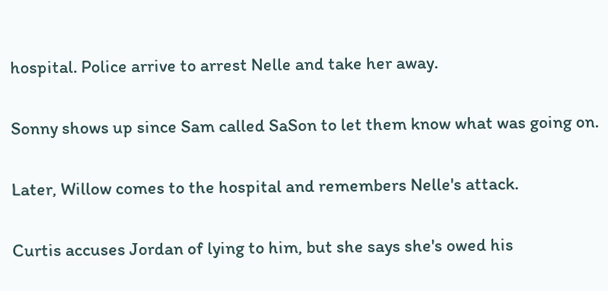hospital. Police arrive to arrest Nelle and take her away.

Sonny shows up since Sam called SaSon to let them know what was going on.

Later, Willow comes to the hospital and remembers Nelle's attack.

Curtis accuses Jordan of lying to him, but she says she's owed his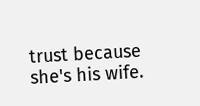trust because she's his wife.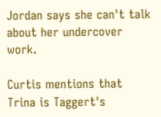Jordan says she can't talk about her undercover work.

Curtis mentions that Trina is Taggert's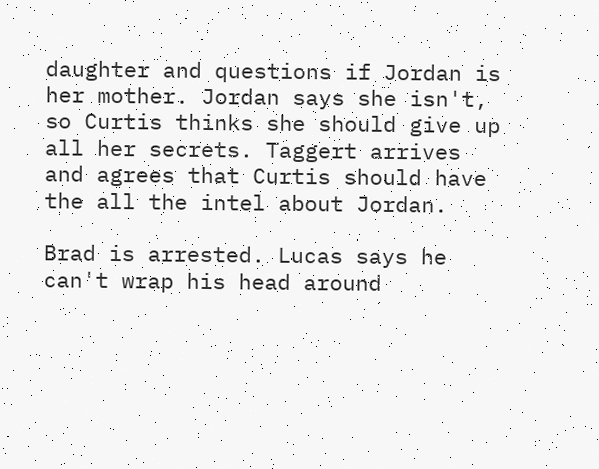daughter and questions if Jordan is her mother. Jordan says she isn't, so Curtis thinks she should give up all her secrets. Taggert arrives and agrees that Curtis should have the all the intel about Jordan.

Brad is arrested. Lucas says he can't wrap his head around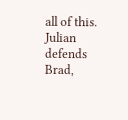all of this. Julian defends Brad,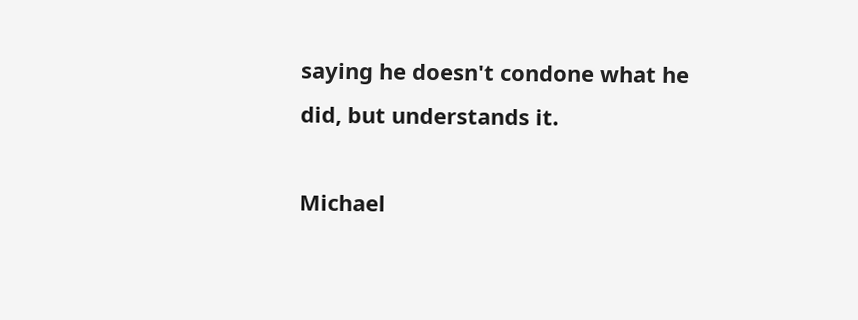saying he doesn't condone what he did, but understands it.

Michael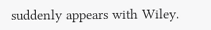suddenly appears with Wiley.